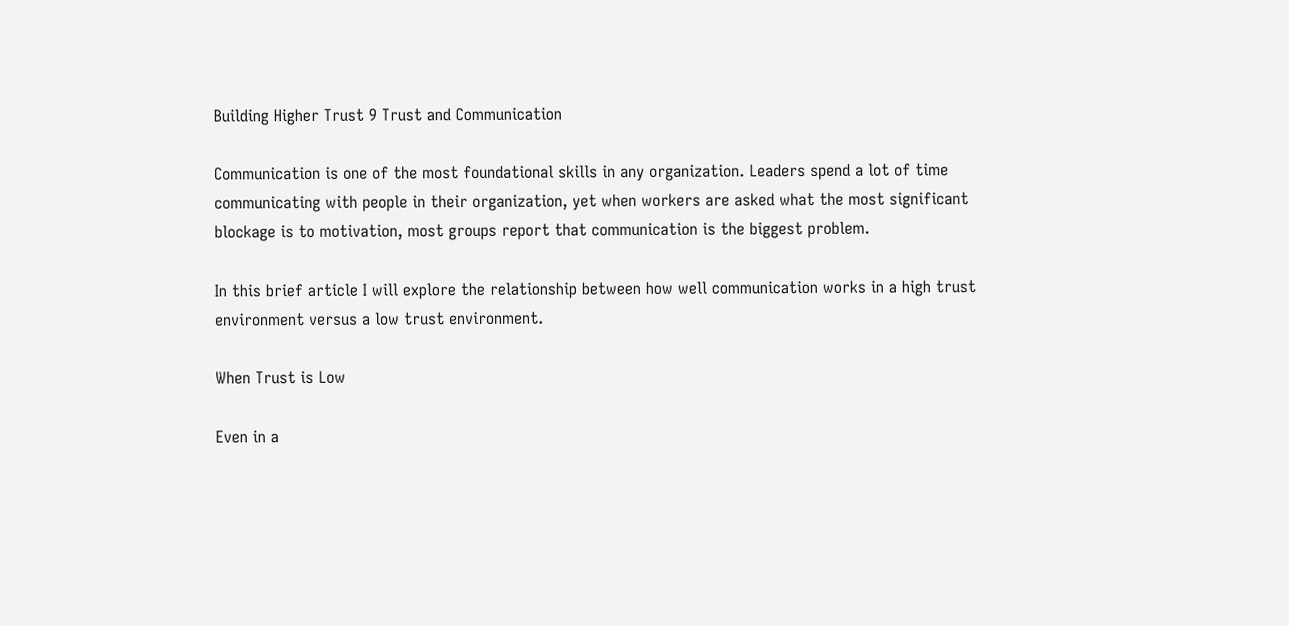Building Higher Trust 9 Trust and Communication

Communication is one of the most foundational skills in any organization. Leaders spend a lot of time communicating with people in their organization, yet when workers are asked what the most significant blockage is to motivation, most groups report that communication is the biggest problem.

In this brief article I will explore the relationship between how well communication works in a high trust environment versus a low trust environment.

When Trust is Low

Even in a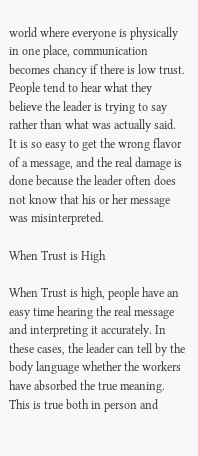world where everyone is physically in one place, communication becomes chancy if there is low trust. People tend to hear what they believe the leader is trying to say rather than what was actually said. It is so easy to get the wrong flavor of a message, and the real damage is done because the leader often does not know that his or her message was misinterpreted.

When Trust is High

When Trust is high, people have an easy time hearing the real message and interpreting it accurately. In these cases, the leader can tell by the body language whether the workers have absorbed the true meaning. This is true both in person and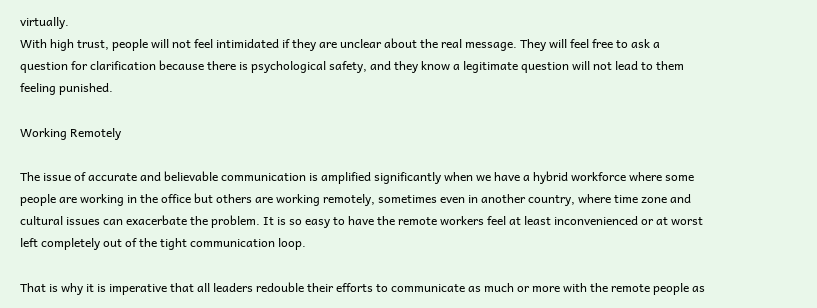virtually.
With high trust, people will not feel intimidated if they are unclear about the real message. They will feel free to ask a question for clarification because there is psychological safety, and they know a legitimate question will not lead to them feeling punished.

Working Remotely

The issue of accurate and believable communication is amplified significantly when we have a hybrid workforce where some people are working in the office but others are working remotely, sometimes even in another country, where time zone and cultural issues can exacerbate the problem. It is so easy to have the remote workers feel at least inconvenienced or at worst left completely out of the tight communication loop.

That is why it is imperative that all leaders redouble their efforts to communicate as much or more with the remote people as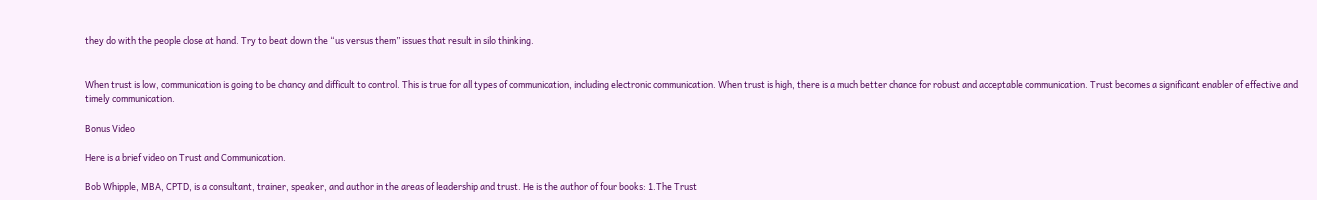they do with the people close at hand. Try to beat down the “us versus them” issues that result in silo thinking.


When trust is low, communication is going to be chancy and difficult to control. This is true for all types of communication, including electronic communication. When trust is high, there is a much better chance for robust and acceptable communication. Trust becomes a significant enabler of effective and timely communication.

Bonus Video

Here is a brief video on Trust and Communication.

Bob Whipple, MBA, CPTD, is a consultant, trainer, speaker, and author in the areas of leadership and trust. He is the author of four books: 1.The Trust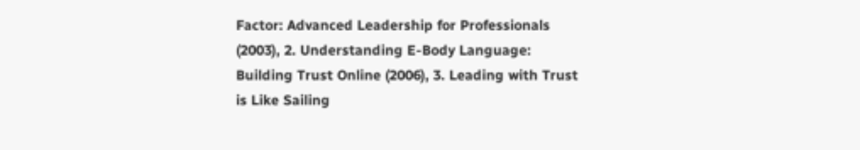Factor: Advanced Leadership for Professionals (2003), 2. Understanding E-Body Language: Building Trust Online (2006), 3. Leading with Trust is Like Sailing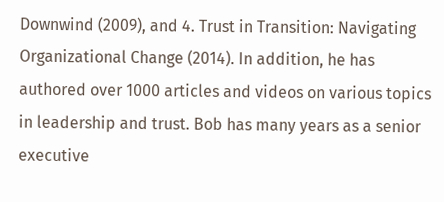Downwind (2009), and 4. Trust in Transition: Navigating Organizational Change (2014). In addition, he has authored over 1000 articles and videos on various topics in leadership and trust. Bob has many years as a senior executive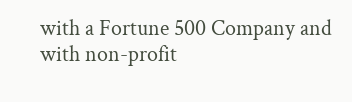with a Fortune 500 Company and with non-profit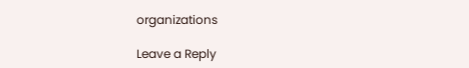organizations

Leave a Reply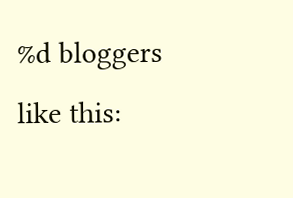%d bloggers like this: